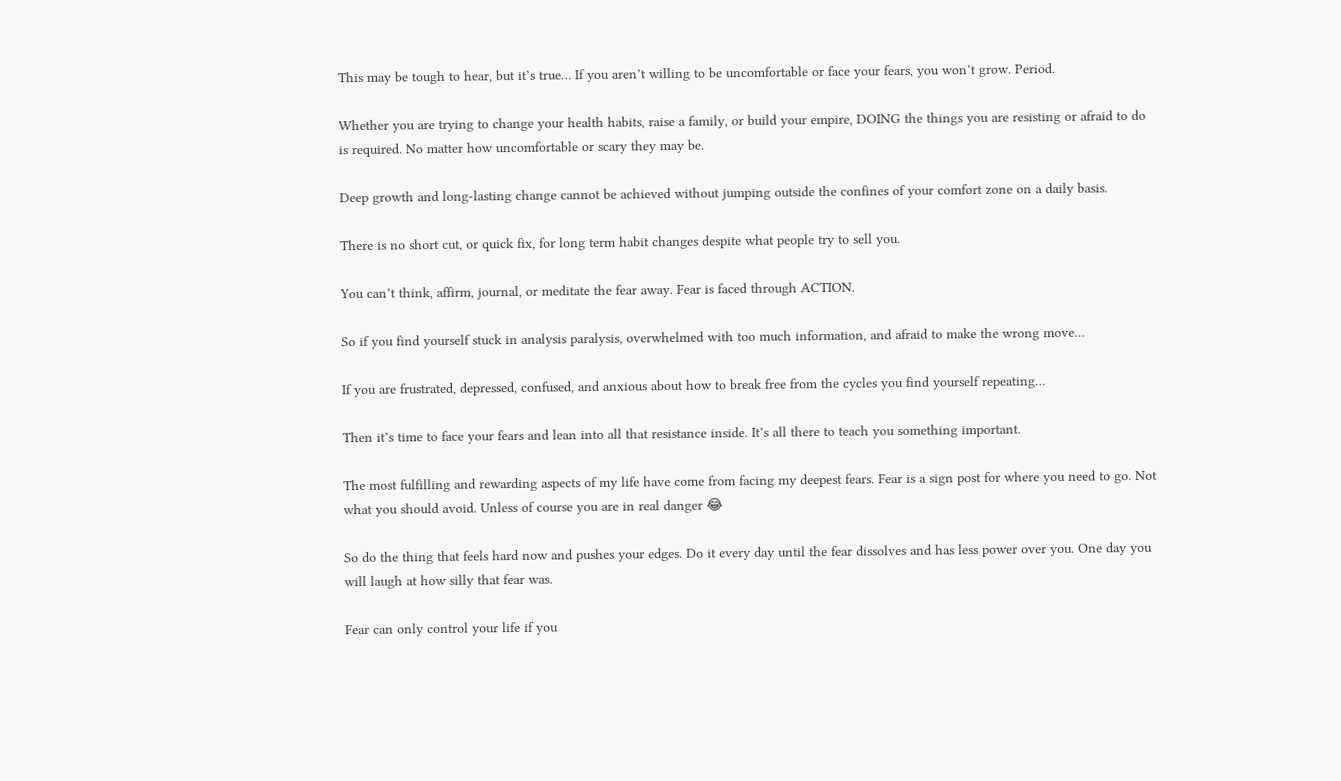This may be tough to hear, but it’s true… If you aren’t willing to be uncomfortable or face your fears, you won’t grow. Period.

Whether you are trying to change your health habits, raise a family, or build your empire, DOING the things you are resisting or afraid to do is required. No matter how uncomfortable or scary they may be.

Deep growth and long-lasting change cannot be achieved without jumping outside the confines of your comfort zone on a daily basis.

There is no short cut, or quick fix, for long term habit changes despite what people try to sell you.

You can’t think, affirm, journal, or meditate the fear away. Fear is faced through ACTION.

So if you find yourself stuck in analysis paralysis, overwhelmed with too much information, and afraid to make the wrong move…

If you are frustrated, depressed, confused, and anxious about how to break free from the cycles you find yourself repeating…

Then it’s time to face your fears and lean into all that resistance inside. It’s all there to teach you something important.

The most fulfilling and rewarding aspects of my life have come from facing my deepest fears. Fear is a sign post for where you need to go. Not what you should avoid. Unless of course you are in real danger 😂

So do the thing that feels hard now and pushes your edges. Do it every day until the fear dissolves and has less power over you. One day you will laugh at how silly that fear was.

Fear can only control your life if you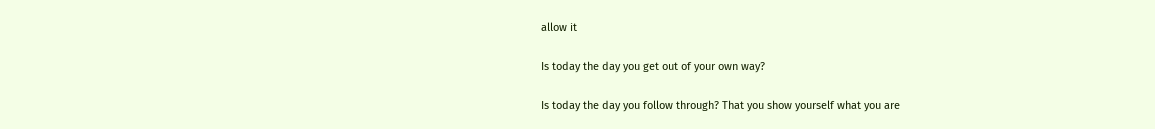allow it

Is today the day you get out of your own way?

Is today the day you follow through? That you show yourself what you are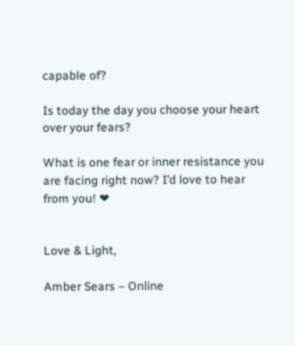capable of?

Is today the day you choose your heart over your fears?

What is one fear or inner resistance you are facing right now? I’d love to hear from you! ❤


Love & Light,

Amber Sears – Online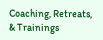Coaching, Retreats, & Trainings